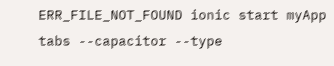ERR_FILE_NOT_FOUND ionic start myApp tabs --capacitor --type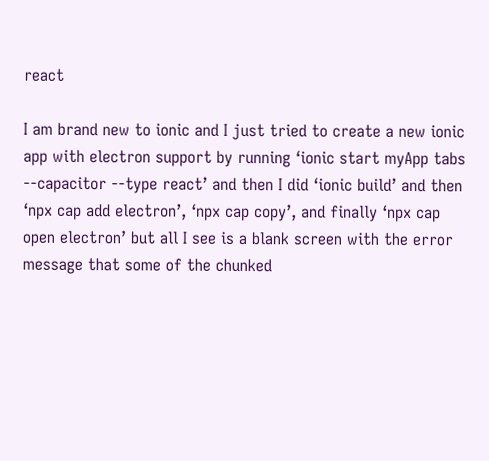react

I am brand new to ionic and I just tried to create a new ionic app with electron support by running ‘ionic start myApp tabs --capacitor --type react’ and then I did ‘ionic build’ and then ‘npx cap add electron’, ‘npx cap copy’, and finally ‘npx cap open electron’ but all I see is a blank screen with the error message that some of the chunked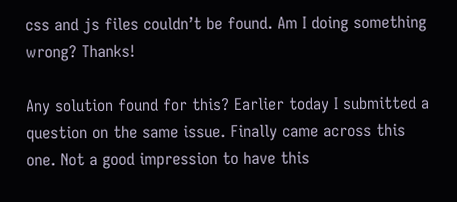css and js files couldn’t be found. Am I doing something wrong? Thanks!

Any solution found for this? Earlier today I submitted a question on the same issue. Finally came across this one. Not a good impression to have this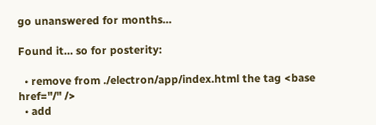go unanswered for months…

Found it… so for posterity:

  • remove from ./electron/app/index.html the tag <base href="/" />
  • add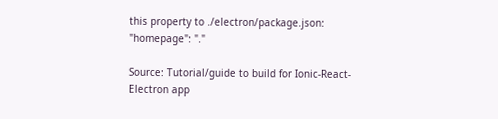this property to ./electron/package.json: "homepage": "."

Source: Tutorial/guide to build for Ionic-React-Electron app